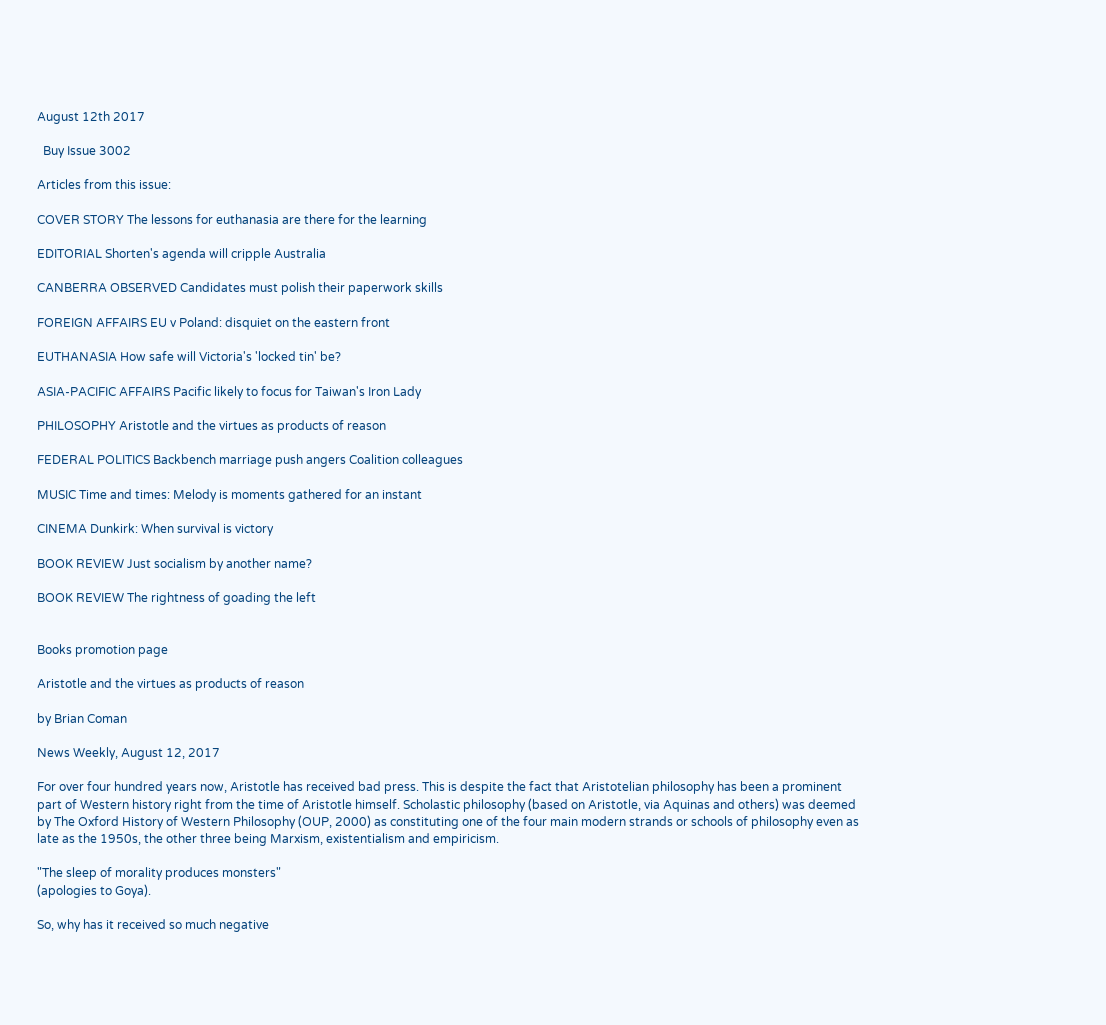August 12th 2017

  Buy Issue 3002

Articles from this issue:

COVER STORY The lessons for euthanasia are there for the learning

EDITORIAL Shorten's agenda will cripple Australia

CANBERRA OBSERVED Candidates must polish their paperwork skills

FOREIGN AFFAIRS EU v Poland: disquiet on the eastern front

EUTHANASIA How safe will Victoria's 'locked tin' be?

ASIA-PACIFIC AFFAIRS Pacific likely to focus for Taiwan's Iron Lady

PHILOSOPHY Aristotle and the virtues as products of reason

FEDERAL POLITICS Backbench marriage push angers Coalition colleagues

MUSIC Time and times: Melody is moments gathered for an instant

CINEMA Dunkirk: When survival is victory

BOOK REVIEW Just socialism by another name?

BOOK REVIEW The rightness of goading the left


Books promotion page

Aristotle and the virtues as products of reason

by Brian Coman

News Weekly, August 12, 2017

For over four hundred years now, Aristotle has received bad press. This is despite the fact that Aristotelian philosophy has been a prominent part of Western history right from the time of Aristotle himself. Scholastic philosophy (based on Aristotle, via Aquinas and others) was deemed by The Oxford History of Western Philosophy (OUP, 2000) as constituting one of the four main modern strands or schools of philosophy even as late as the 1950s, the other three being Marxism, existentialism and empiricism.

"The sleep of morality produces monsters"
(apologies to Goya).

So, why has it received so much negative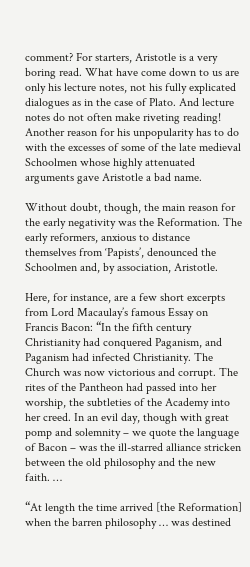comment? For starters, Aristotle is a very boring read. What have come down to us are only his lecture notes, not his fully explicated dialogues as in the case of Plato. And lecture notes do not often make riveting reading! Another reason for his unpopularity has to do with the excesses of some of the late medieval Schoolmen whose highly attenuated arguments gave Aristotle a bad name.

Without doubt, though, the main reason for the early negativity was the Reformation. The early reformers, anxious to distance themselves from ‘Papists’, denounced the Schoolmen and, by association, Aristotle.

Here, for instance, are a few short excerpts from Lord Macaulay’s famous Essay on Francis Bacon: “In the fifth century Christianity had conquered Paganism, and Paganism had infected Christianity. The Church was now victorious and corrupt. The rites of the Pantheon had passed into her worship, the subtleties of the Academy into her creed. In an evil day, though with great pomp and solemnity – we quote the language of Bacon – was the ill-starred alliance stricken between the old philosophy and the new faith. …

“At length the time arrived [the Reformation] when the barren philosophy … was destined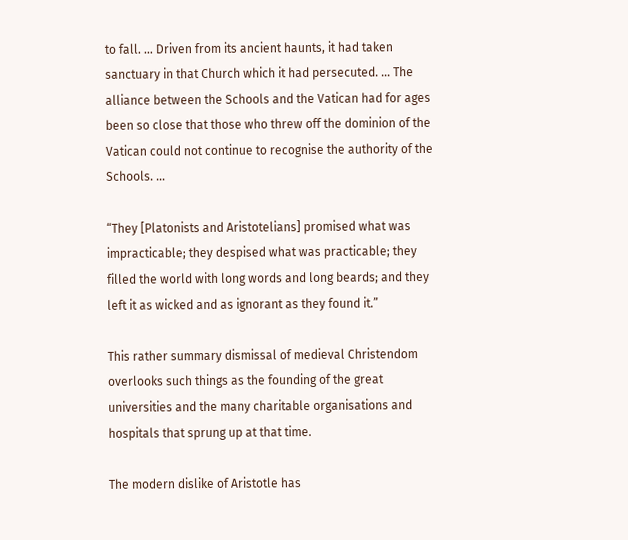to fall. … Driven from its ancient haunts, it had taken sanctuary in that Church which it had persecuted. … The alliance between the Schools and the Vatican had for ages been so close that those who threw off the dominion of the Vatican could not continue to recognise the authority of the Schools. …

“They [Platonists and Aristotelians] promised what was impracticable; they despised what was practicable; they filled the world with long words and long beards; and they left it as wicked and as ignorant as they found it.”

This rather summary dismissal of medieval Christendom overlooks such things as the founding of the great universities and the many charitable organisations and hospitals that sprung up at that time.

The modern dislike of Aristotle has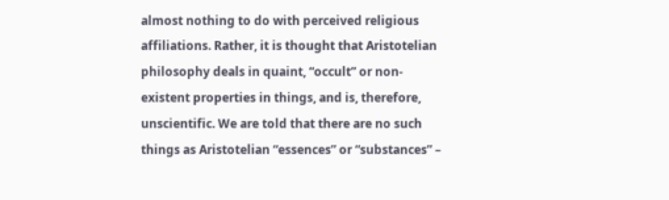almost nothing to do with perceived religious affiliations. Rather, it is thought that Aristotelian philosophy deals in quaint, “occult” or non-existent properties in things, and is, therefore, unscientific. We are told that there are no such things as Aristotelian “essences” or “substances” –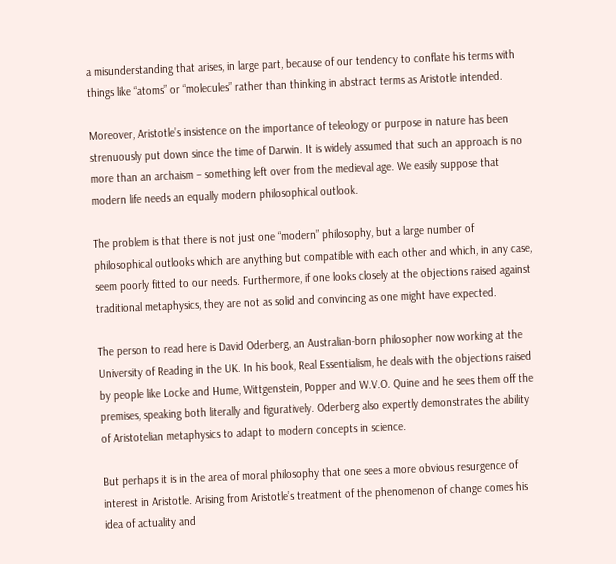a misunderstanding that arises, in large part, because of our tendency to conflate his terms with things like “atoms” or “molecules” rather than thinking in abstract terms as Aristotle intended.

Moreover, Aristotle’s insistence on the importance of teleology or purpose in nature has been strenuously put down since the time of Darwin. It is widely assumed that such an approach is no more than an archaism – something left over from the medieval age. We easily suppose that modern life needs an equally modern philosophical outlook.

The problem is that there is not just one “modern” philosophy, but a large number of philosophical outlooks which are anything but compatible with each other and which, in any case, seem poorly fitted to our needs. Furthermore, if one looks closely at the objections raised against traditional metaphysics, they are not as solid and convincing as one might have expected.

The person to read here is David Oderberg, an Australian-born philosopher now working at the University of Reading in the UK. In his book, Real Essentialism, he deals with the objections raised by people like Locke and Hume, Wittgenstein, Popper and W.V.O. Quine and he sees them off the premises, speaking both literally and figuratively. Oderberg also expertly demonstrates the ability of Aristotelian metaphysics to adapt to modern concepts in science.

But perhaps it is in the area of moral philosophy that one sees a more obvious resurgence of interest in Aristotle. Arising from Aristotle’s treatment of the phenomenon of change comes his idea of actuality and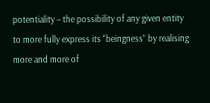potentiality – the possibility of any given entity to more fully express its “beingness” by realising more and more of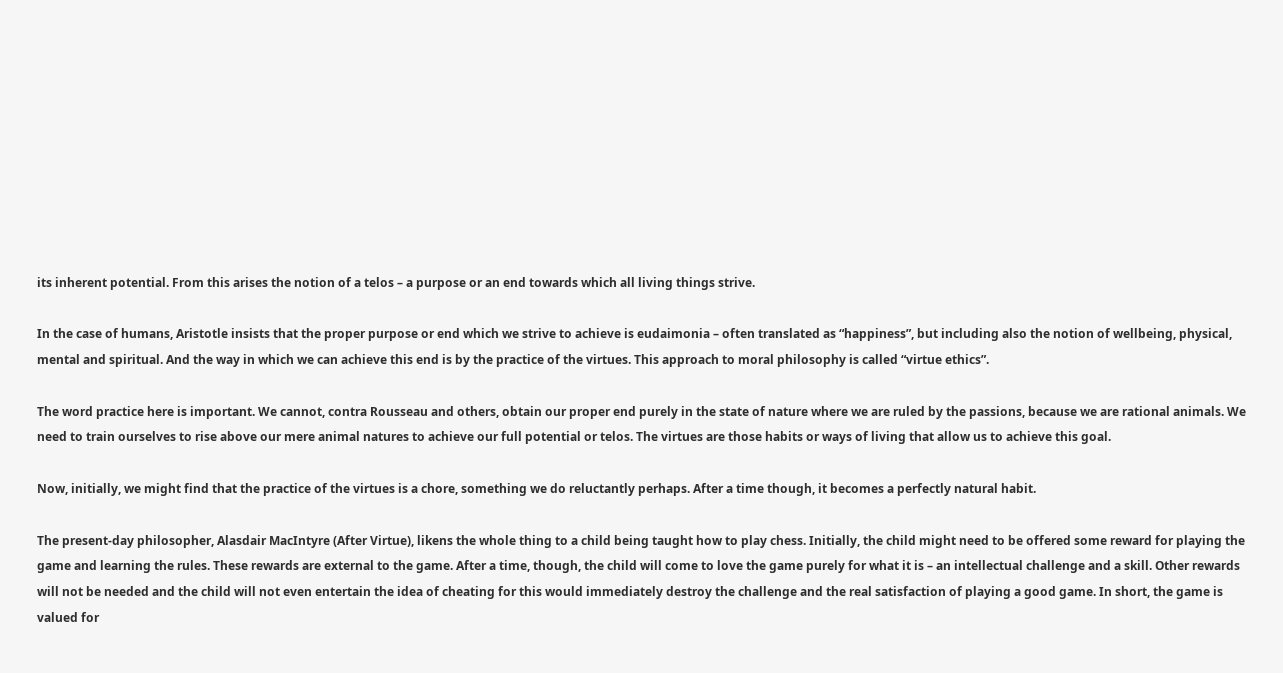its inherent potential. From this arises the notion of a telos – a purpose or an end towards which all living things strive.

In the case of humans, Aristotle insists that the proper purpose or end which we strive to achieve is eudaimonia – often translated as “happiness”, but including also the notion of wellbeing, physical, mental and spiritual. And the way in which we can achieve this end is by the practice of the virtues. This approach to moral philosophy is called “virtue ethics”.

The word practice here is important. We cannot, contra Rousseau and others, obtain our proper end purely in the state of nature where we are ruled by the passions, because we are rational animals. We need to train ourselves to rise above our mere animal natures to achieve our full potential or telos. The virtues are those habits or ways of living that allow us to achieve this goal.

Now, initially, we might find that the practice of the virtues is a chore, something we do reluctantly perhaps. After a time though, it becomes a perfectly natural habit.

The present-day philosopher, Alasdair MacIntyre (After Virtue), likens the whole thing to a child being taught how to play chess. Initially, the child might need to be offered some reward for playing the game and learning the rules. These rewards are external to the game. After a time, though, the child will come to love the game purely for what it is – an intellectual challenge and a skill. Other rewards will not be needed and the child will not even entertain the idea of cheating for this would immediately destroy the challenge and the real satisfaction of playing a good game. In short, the game is valued for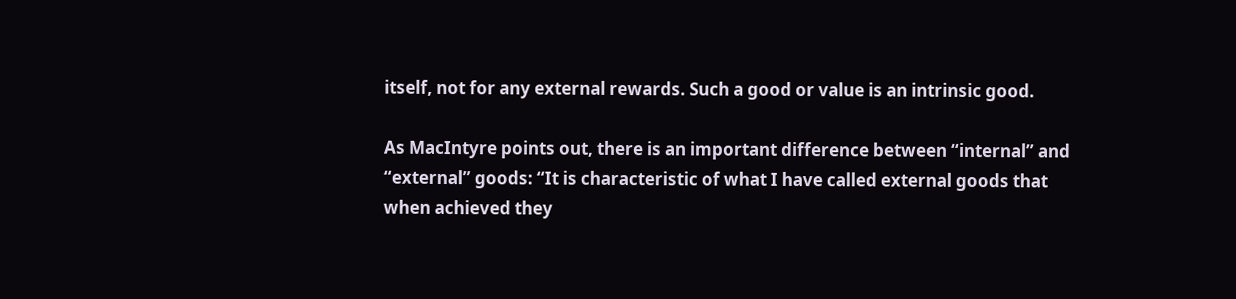itself, not for any external rewards. Such a good or value is an intrinsic good.

As MacIntyre points out, there is an important difference between “internal” and “external” goods: “It is characteristic of what I have called external goods that when achieved they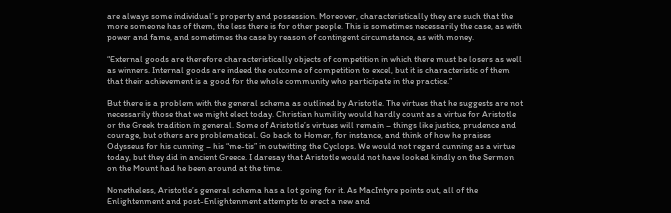are always some individual’s property and possession. Moreover, characteristically they are such that the more someone has of them, the less there is for other people. This is sometimes necessarily the case, as with power and fame, and sometimes the case by reason of contingent circumstance, as with money.

“External goods are therefore characteristically objects of competition in which there must be losers as well as winners. Internal goods are indeed the outcome of competition to excel, but it is characteristic of them that their achievement is a good for the whole community who participate in the practice.”

But there is a problem with the general schema as outlined by Aristotle. The virtues that he suggests are not necessarily those that we might elect today. Christian humility would hardly count as a virtue for Aristotle or the Greek tradition in general. Some of Aristotle’s virtues will remain – things like justice, prudence and courage, but others are problematical. Go back to Homer, for instance, and think of how he praises Odysseus for his cunning – his “me-tis” in outwitting the Cyclops. We would not regard cunning as a virtue today, but they did in ancient Greece. I daresay that Aristotle would not have looked kindly on the Sermon on the Mount had he been around at the time.

Nonetheless, Aristotle’s general schema has a lot going for it. As MacIntyre points out, all of the Enlightenment and post-Enlightenment attempts to erect a new and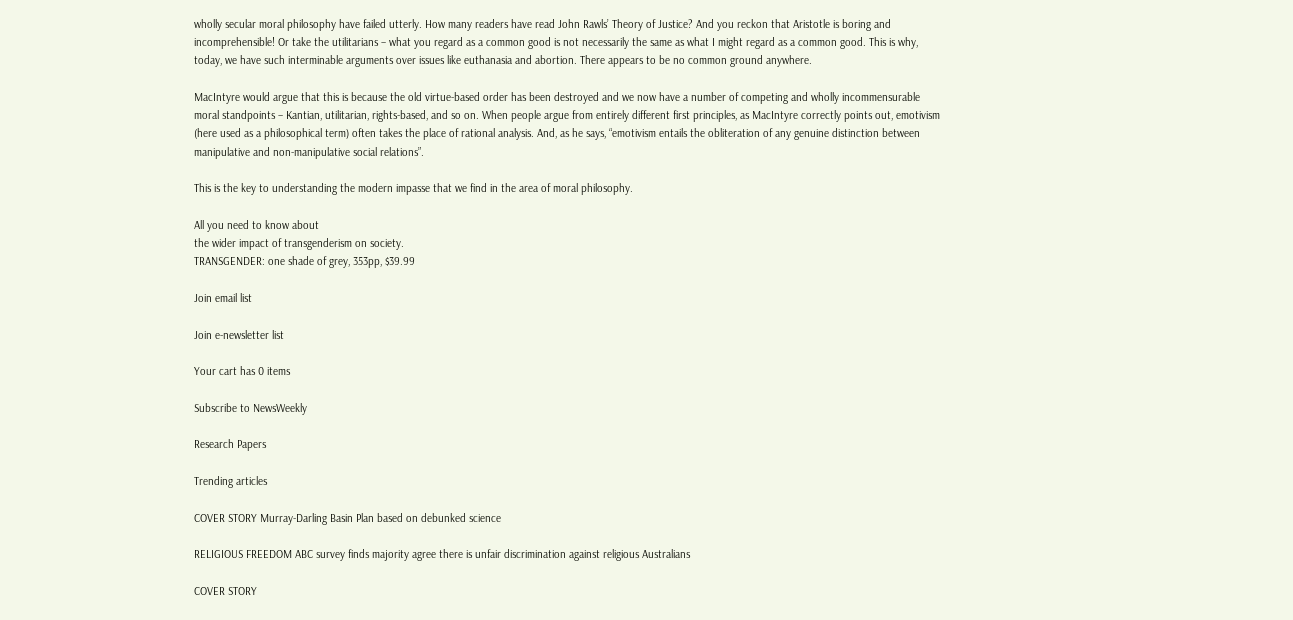wholly secular moral philosophy have failed utterly. How many readers have read John Rawls’ Theory of Justice? And you reckon that Aristotle is boring and incomprehensible! Or take the utilitarians – what you regard as a common good is not necessarily the same as what I might regard as a common good. This is why, today, we have such interminable arguments over issues like euthanasia and abortion. There appears to be no common ground anywhere.

MacIntyre would argue that this is because the old virtue-based order has been destroyed and we now have a number of competing and wholly incommensurable moral standpoints – Kantian, utilitarian, rights-based, and so on. When people argue from entirely different first principles, as MacIntyre correctly points out, emotivism (here used as a philosophical term) often takes the place of rational analysis. And, as he says, “emotivism entails the obliteration of any genuine distinction between manipulative and non-manipulative social relations”.

This is the key to understanding the modern impasse that we find in the area of moral philosophy.

All you need to know about
the wider impact of transgenderism on society.
TRANSGENDER: one shade of grey, 353pp, $39.99

Join email list

Join e-newsletter list

Your cart has 0 items

Subscribe to NewsWeekly

Research Papers

Trending articles

COVER STORY Murray-Darling Basin Plan based on debunked science

RELIGIOUS FREEDOM ABC survey finds majority agree there is unfair discrimination against religious Australians

COVER STORY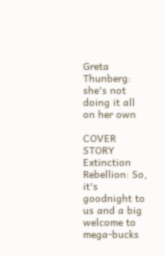Greta Thunberg: she's not doing it all on her own

COVER STORY Extinction Rebellion: So, it's goodnight to us and a big welcome to mega-bucks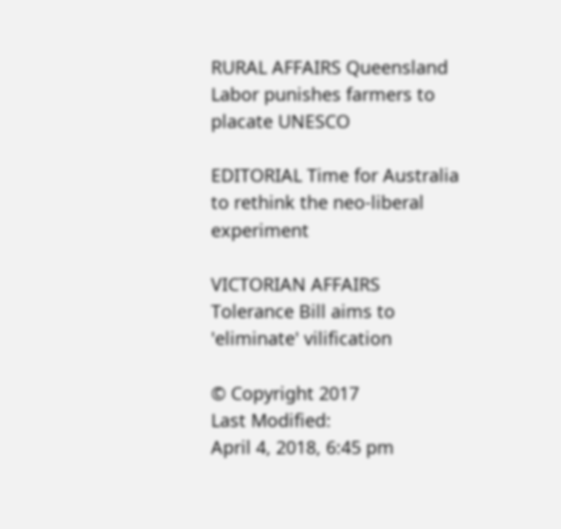RURAL AFFAIRS Queensland Labor punishes farmers to placate UNESCO

EDITORIAL Time for Australia to rethink the neo-liberal experiment

VICTORIAN AFFAIRS Tolerance Bill aims to 'eliminate' vilification

© Copyright 2017
Last Modified:
April 4, 2018, 6:45 pm